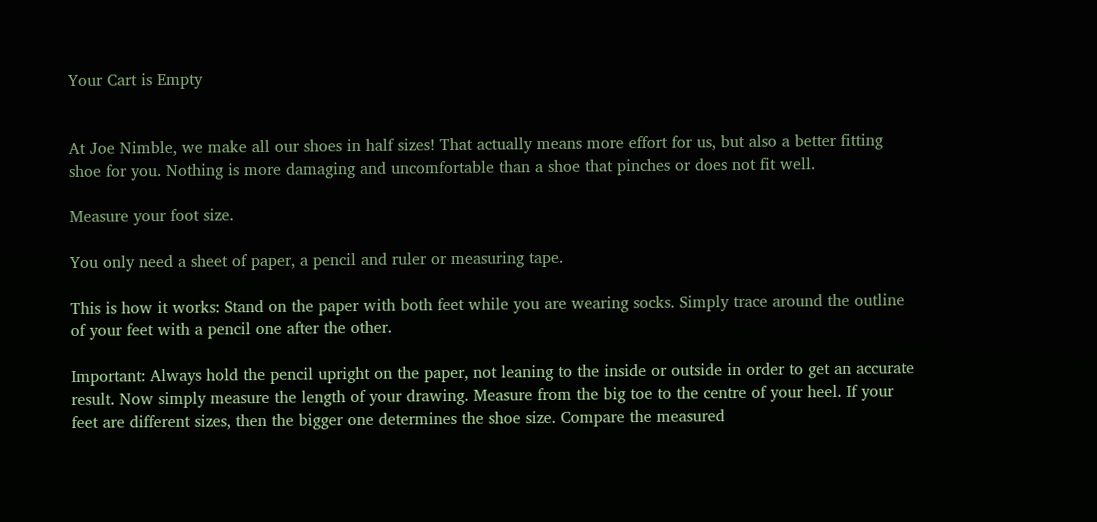Your Cart is Empty


At Joe Nimble, we make all our shoes in half sizes! That actually means more effort for us, but also a better fitting shoe for you. Nothing is more damaging and uncomfortable than a shoe that pinches or does not fit well.

Measure your foot size.

You only need a sheet of paper, a pencil and ruler or measuring tape.

This is how it works: Stand on the paper with both feet while you are wearing socks. Simply trace around the outline of your feet with a pencil one after the other.

Important: Always hold the pencil upright on the paper, not leaning to the inside or outside in order to get an accurate result. Now simply measure the length of your drawing. Measure from the big toe to the centre of your heel. If your feet are different sizes, then the bigger one determines the shoe size. Compare the measured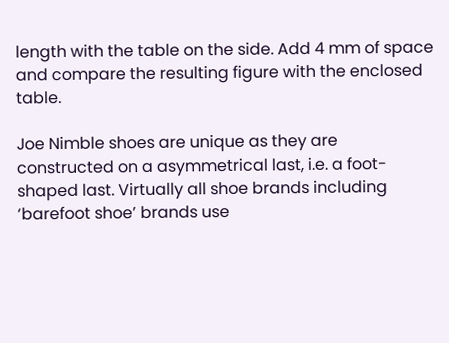length with the table on the side. Add 4 mm of space and compare the resulting figure with the enclosed table.

Joe Nimble shoes are unique as they are constructed on a asymmetrical last, i.e. a foot-shaped last. Virtually all shoe brands including ‘barefoot shoe’ brands use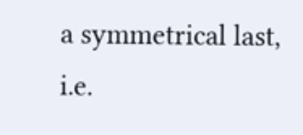a symmetrical last, i.e.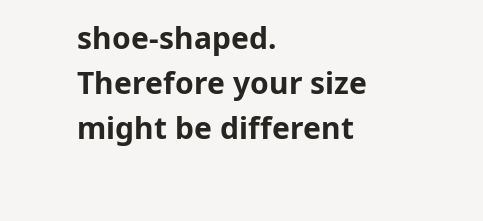shoe-shaped. Therefore your size might be different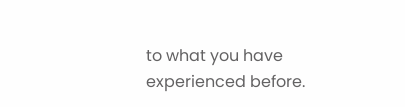to what you have experienced before.